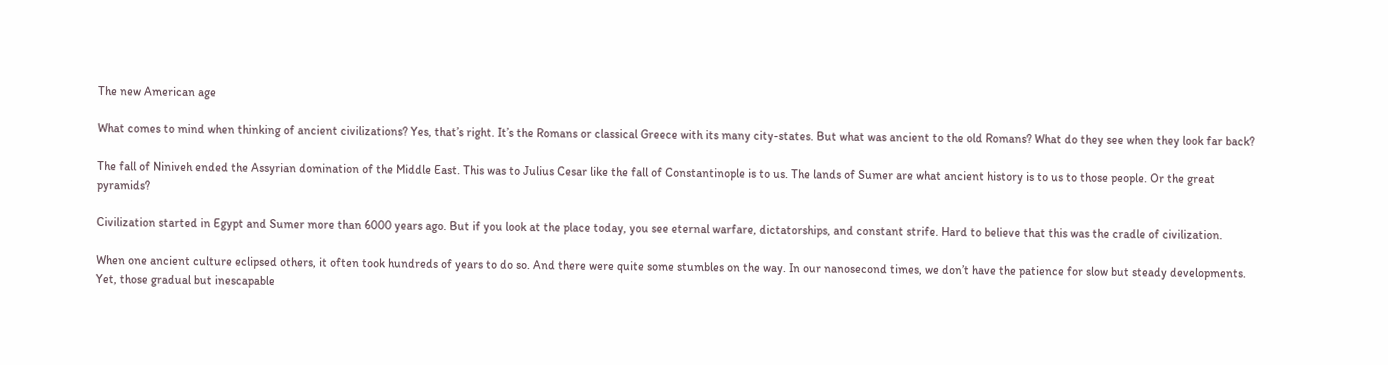The new American age

What comes to mind when thinking of ancient civilizations? Yes, that’s right. It’s the Romans or classical Greece with its many city-states. But what was ancient to the old Romans? What do they see when they look far back?

The fall of Niniveh ended the Assyrian domination of the Middle East. This was to Julius Cesar like the fall of Constantinople is to us. The lands of Sumer are what ancient history is to us to those people. Or the great pyramids?

Civilization started in Egypt and Sumer more than 6000 years ago. But if you look at the place today, you see eternal warfare, dictatorships, and constant strife. Hard to believe that this was the cradle of civilization.

When one ancient culture eclipsed others, it often took hundreds of years to do so. And there were quite some stumbles on the way. In our nanosecond times, we don’t have the patience for slow but steady developments. Yet, those gradual but inescapable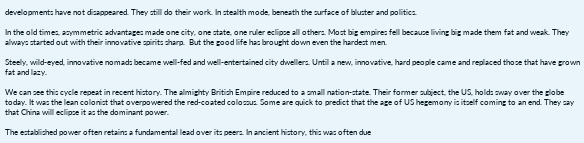developments have not disappeared. They still do their work. In stealth mode, beneath the surface of bluster and politics.

In the old times, asymmetric advantages made one city, one state, one ruler eclipse all others. Most big empires fell because living big made them fat and weak. They always started out with their innovative spirits sharp.  But the good life has brought down even the hardest men.

Steely, wild-eyed, innovative nomads became well-fed and well-entertained city dwellers. Until a new, innovative, hard people came and replaced those that have grown fat and lazy.

We can see this cycle repeat in recent history. The almighty British Empire reduced to a small nation-state. Their former subject, the US, holds sway over the globe today. It was the lean colonist that overpowered the red-coated colossus. Some are quick to predict that the age of US hegemony is itself coming to an end. They say that China will eclipse it as the dominant power.

The established power often retains a fundamental lead over its peers. In ancient history, this was often due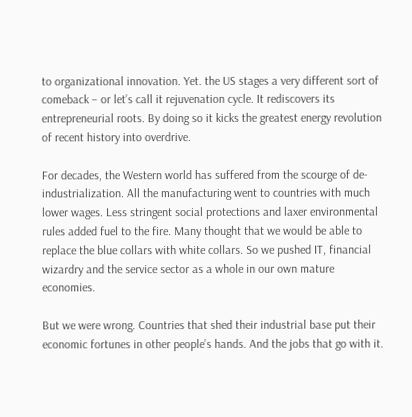to organizational innovation. Yet. the US stages a very different sort of comeback – or let’s call it rejuvenation cycle. It rediscovers its entrepreneurial roots. By doing so it kicks the greatest energy revolution of recent history into overdrive.

For decades, the Western world has suffered from the scourge of de-industrialization. All the manufacturing went to countries with much lower wages. Less stringent social protections and laxer environmental rules added fuel to the fire. Many thought that we would be able to replace the blue collars with white collars. So we pushed IT, financial wizardry and the service sector as a whole in our own mature economies.

But we were wrong. Countries that shed their industrial base put their economic fortunes in other people’s hands. And the jobs that go with it.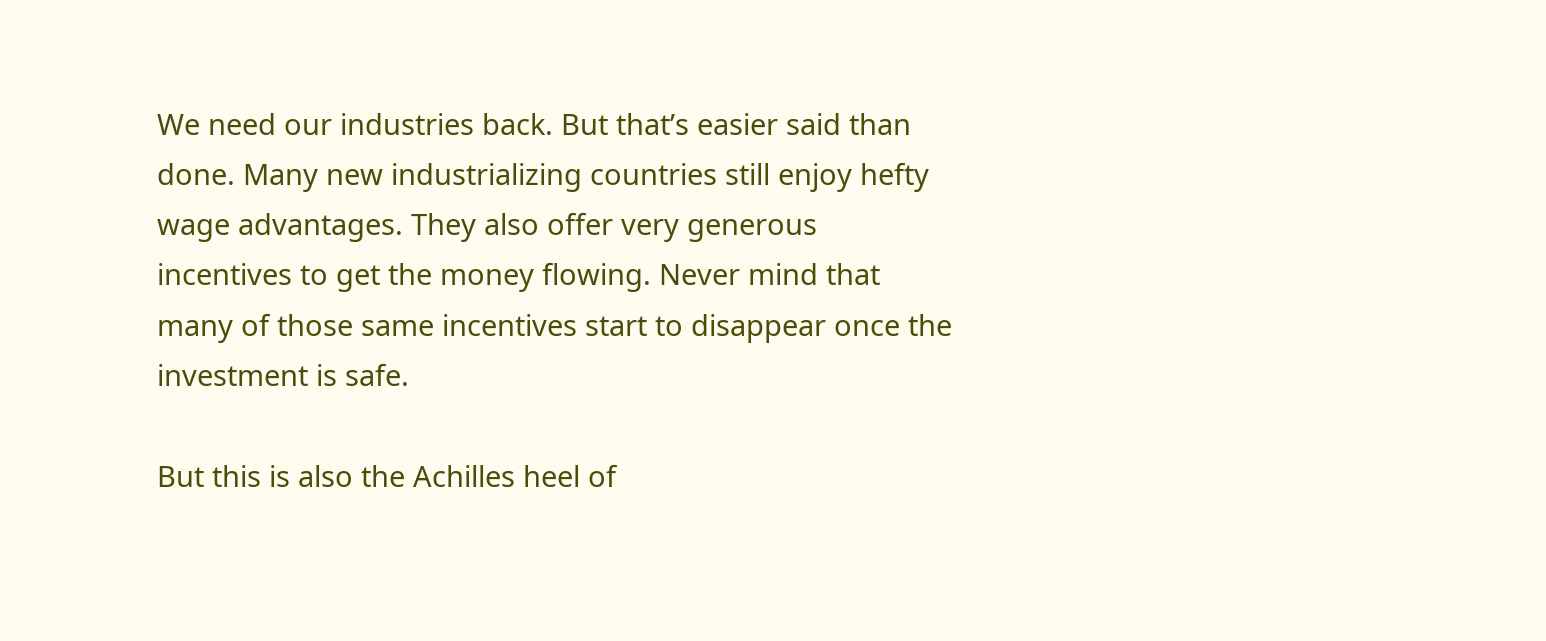We need our industries back. But that’s easier said than done. Many new industrializing countries still enjoy hefty wage advantages. They also offer very generous incentives to get the money flowing. Never mind that many of those same incentives start to disappear once the investment is safe.

But this is also the Achilles heel of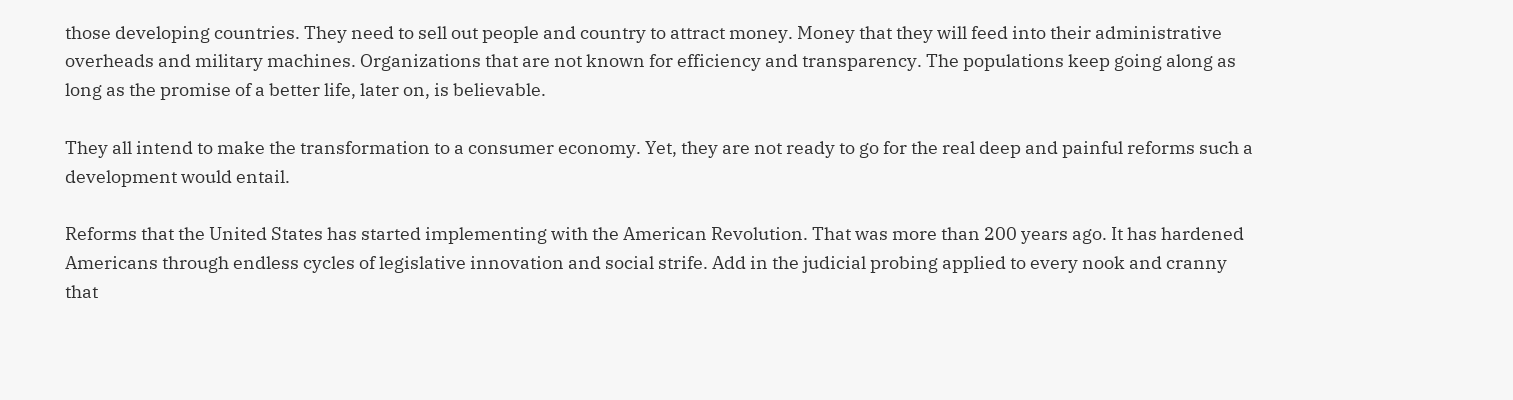those developing countries. They need to sell out people and country to attract money. Money that they will feed into their administrative overheads and military machines. Organizations that are not known for efficiency and transparency. The populations keep going along as long as the promise of a better life, later on, is believable.

They all intend to make the transformation to a consumer economy. Yet, they are not ready to go for the real deep and painful reforms such a development would entail.

Reforms that the United States has started implementing with the American Revolution. That was more than 200 years ago. It has hardened Americans through endless cycles of legislative innovation and social strife. Add in the judicial probing applied to every nook and cranny that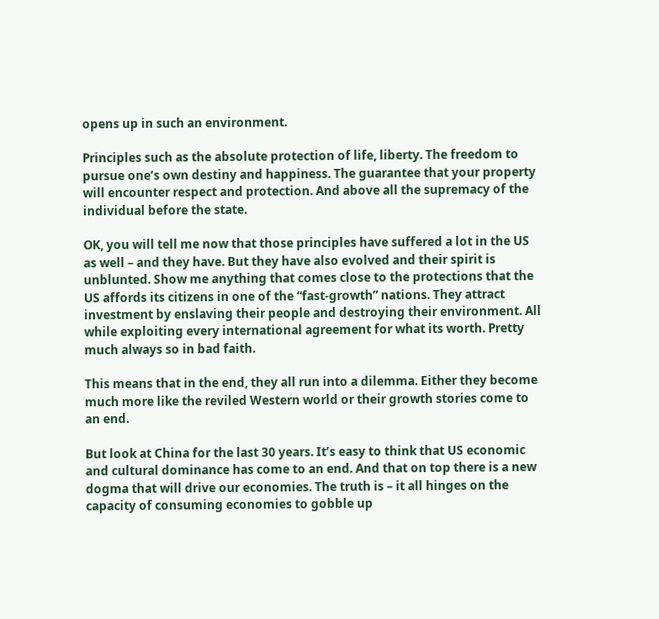opens up in such an environment.

Principles such as the absolute protection of life, liberty. The freedom to pursue one’s own destiny and happiness. The guarantee that your property will encounter respect and protection. And above all the supremacy of the individual before the state.

OK, you will tell me now that those principles have suffered a lot in the US as well – and they have. But they have also evolved and their spirit is unblunted. Show me anything that comes close to the protections that the US affords its citizens in one of the “fast-growth” nations. They attract investment by enslaving their people and destroying their environment. All while exploiting every international agreement for what its worth. Pretty much always so in bad faith.

This means that in the end, they all run into a dilemma. Either they become much more like the reviled Western world or their growth stories come to an end.

But look at China for the last 30 years. It’s easy to think that US economic and cultural dominance has come to an end. And that on top there is a new dogma that will drive our economies. The truth is – it all hinges on the capacity of consuming economies to gobble up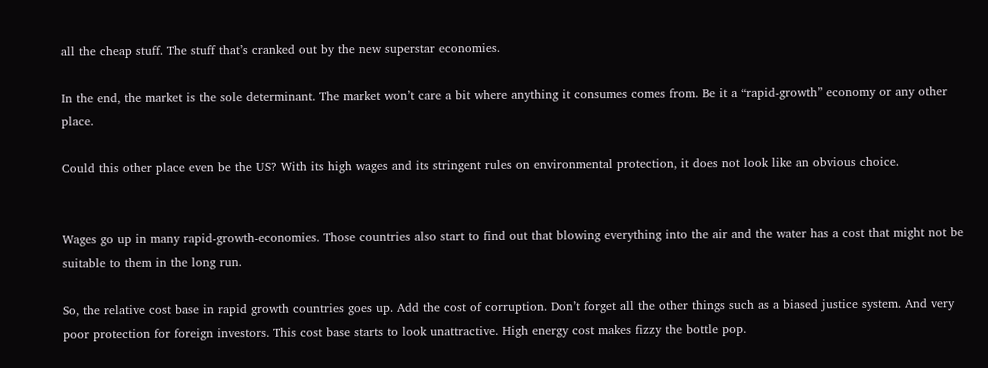all the cheap stuff. The stuff that’s cranked out by the new superstar economies.

In the end, the market is the sole determinant. The market won’t care a bit where anything it consumes comes from. Be it a “rapid-growth” economy or any other place.

Could this other place even be the US? With its high wages and its stringent rules on environmental protection, it does not look like an obvious choice.


Wages go up in many rapid-growth-economies. Those countries also start to find out that blowing everything into the air and the water has a cost that might not be suitable to them in the long run.

So, the relative cost base in rapid growth countries goes up. Add the cost of corruption. Don’t forget all the other things such as a biased justice system. And very poor protection for foreign investors. This cost base starts to look unattractive. High energy cost makes fizzy the bottle pop.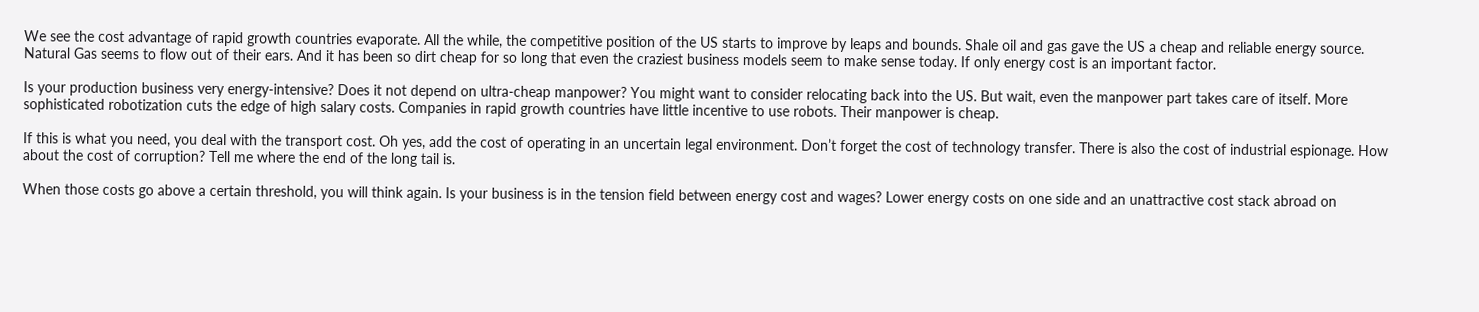We see the cost advantage of rapid growth countries evaporate. All the while, the competitive position of the US starts to improve by leaps and bounds. Shale oil and gas gave the US a cheap and reliable energy source. Natural Gas seems to flow out of their ears. And it has been so dirt cheap for so long that even the craziest business models seem to make sense today. If only energy cost is an important factor.

Is your production business very energy-intensive? Does it not depend on ultra-cheap manpower? You might want to consider relocating back into the US. But wait, even the manpower part takes care of itself. More sophisticated robotization cuts the edge of high salary costs. Companies in rapid growth countries have little incentive to use robots. Their manpower is cheap.

If this is what you need, you deal with the transport cost. Oh yes, add the cost of operating in an uncertain legal environment. Don’t forget the cost of technology transfer. There is also the cost of industrial espionage. How about the cost of corruption? Tell me where the end of the long tail is.

When those costs go above a certain threshold, you will think again. Is your business is in the tension field between energy cost and wages? Lower energy costs on one side and an unattractive cost stack abroad on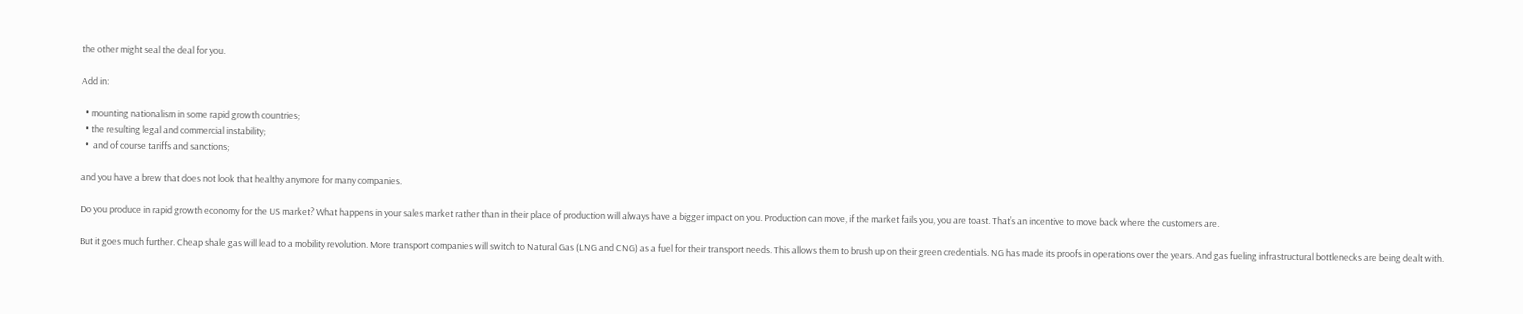the other might seal the deal for you.

Add in:

  • mounting nationalism in some rapid growth countries;
  • the resulting legal and commercial instability;
  •  and of course tariffs and sanctions;

and you have a brew that does not look that healthy anymore for many companies.

Do you produce in rapid growth economy for the US market? What happens in your sales market rather than in their place of production will always have a bigger impact on you. Production can move, if the market fails you, you are toast. That’s an incentive to move back where the customers are.

But it goes much further. Cheap shale gas will lead to a mobility revolution. More transport companies will switch to Natural Gas (LNG and CNG) as a fuel for their transport needs. This allows them to brush up on their green credentials. NG has made its proofs in operations over the years. And gas fueling infrastructural bottlenecks are being dealt with.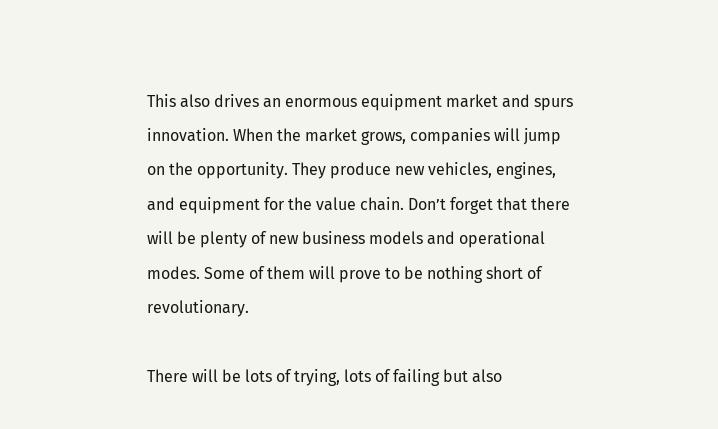This also drives an enormous equipment market and spurs innovation. When the market grows, companies will jump on the opportunity. They produce new vehicles, engines, and equipment for the value chain. Don’t forget that there will be plenty of new business models and operational modes. Some of them will prove to be nothing short of revolutionary.

There will be lots of trying, lots of failing but also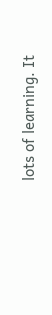lots of learning. It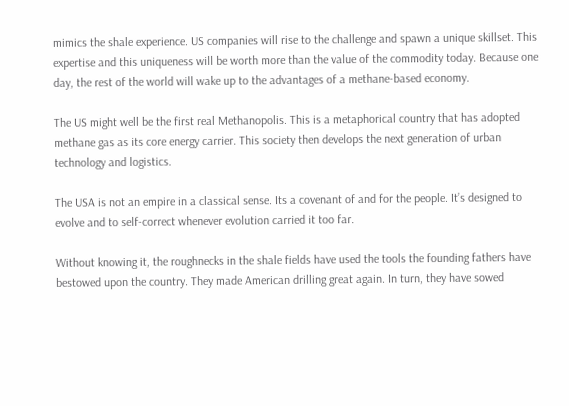mimics the shale experience. US companies will rise to the challenge and spawn a unique skillset. This expertise and this uniqueness will be worth more than the value of the commodity today. Because one day, the rest of the world will wake up to the advantages of a methane-based economy.

The US might well be the first real Methanopolis. This is a metaphorical country that has adopted methane gas as its core energy carrier. This society then develops the next generation of urban technology and logistics.

The USA is not an empire in a classical sense. Its a covenant of and for the people. It’s designed to evolve and to self-correct whenever evolution carried it too far.

Without knowing it, the roughnecks in the shale fields have used the tools the founding fathers have bestowed upon the country. They made American drilling great again. In turn, they have sowed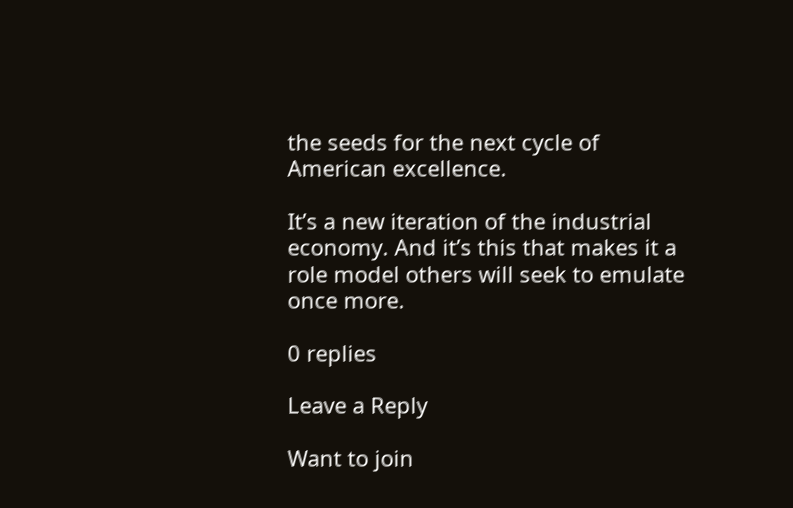the seeds for the next cycle of American excellence.

It’s a new iteration of the industrial economy. And it’s this that makes it a role model others will seek to emulate once more.

0 replies

Leave a Reply

Want to join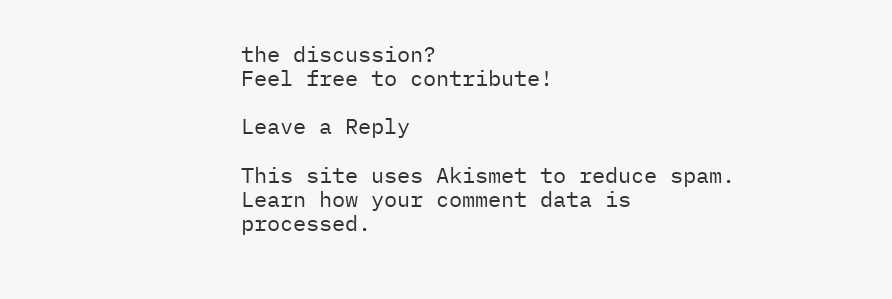the discussion?
Feel free to contribute!

Leave a Reply

This site uses Akismet to reduce spam. Learn how your comment data is processed.